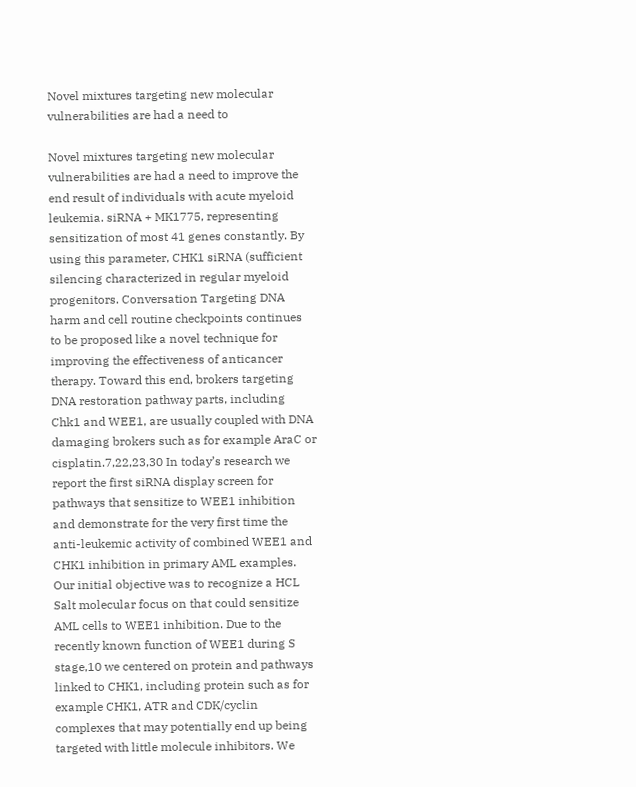Novel mixtures targeting new molecular vulnerabilities are had a need to

Novel mixtures targeting new molecular vulnerabilities are had a need to improve the end result of individuals with acute myeloid leukemia. siRNA + MK1775, representing sensitization of most 41 genes constantly. By using this parameter, CHK1 siRNA (sufficient silencing characterized in regular myeloid progenitors. Conversation Targeting DNA harm and cell routine checkpoints continues to be proposed like a novel technique for improving the effectiveness of anticancer therapy. Toward this end, brokers targeting DNA restoration pathway parts, including Chk1 and WEE1, are usually coupled with DNA damaging brokers such as for example AraC or cisplatin.7,22,23,30 In today’s research we report the first siRNA display screen for pathways that sensitize to WEE1 inhibition and demonstrate for the very first time the anti-leukemic activity of combined WEE1 and CHK1 inhibition in primary AML examples. Our initial objective was to recognize a HCL Salt molecular focus on that could sensitize AML cells to WEE1 inhibition. Due to the recently known function of WEE1 during S stage,10 we centered on protein and pathways linked to CHK1, including protein such as for example CHK1, ATR and CDK/cyclin complexes that may potentially end up being targeted with little molecule inhibitors. We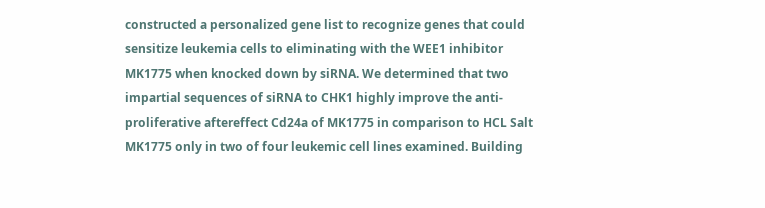constructed a personalized gene list to recognize genes that could sensitize leukemia cells to eliminating with the WEE1 inhibitor MK1775 when knocked down by siRNA. We determined that two impartial sequences of siRNA to CHK1 highly improve the anti-proliferative aftereffect Cd24a of MK1775 in comparison to HCL Salt MK1775 only in two of four leukemic cell lines examined. Building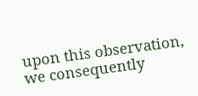upon this observation, we consequently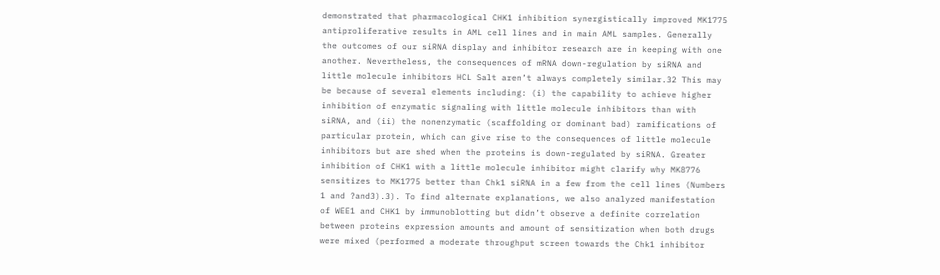demonstrated that pharmacological CHK1 inhibition synergistically improved MK1775 antiproliferative results in AML cell lines and in main AML samples. Generally the outcomes of our siRNA display and inhibitor research are in keeping with one another. Nevertheless, the consequences of mRNA down-regulation by siRNA and little molecule inhibitors HCL Salt aren’t always completely similar.32 This may be because of several elements including: (i) the capability to achieve higher inhibition of enzymatic signaling with little molecule inhibitors than with siRNA, and (ii) the nonenzymatic (scaffolding or dominant bad) ramifications of particular protein, which can give rise to the consequences of little molecule inhibitors but are shed when the proteins is down-regulated by siRNA. Greater inhibition of CHK1 with a little molecule inhibitor might clarify why MK8776 sensitizes to MK1775 better than Chk1 siRNA in a few from the cell lines (Numbers 1 and ?and3).3). To find alternate explanations, we also analyzed manifestation of WEE1 and CHK1 by immunoblotting but didn’t observe a definite correlation between proteins expression amounts and amount of sensitization when both drugs were mixed (performed a moderate throughput screen towards the Chk1 inhibitor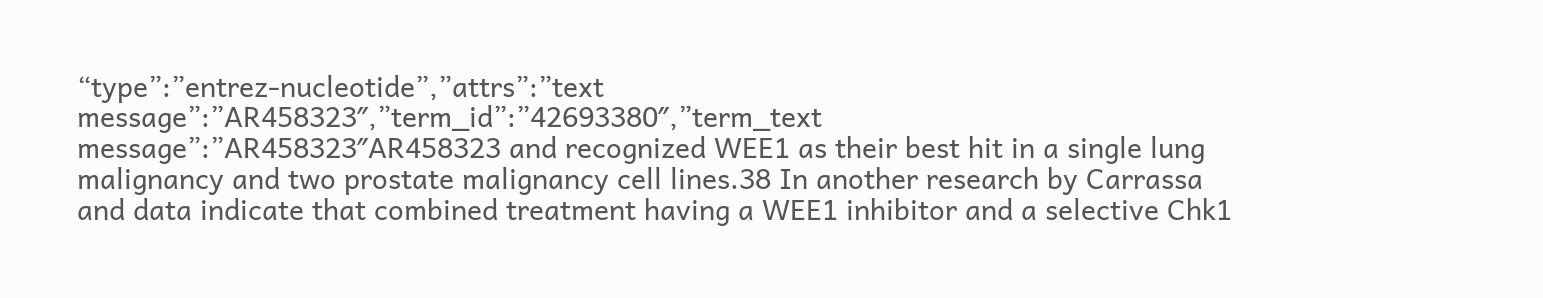“type”:”entrez-nucleotide”,”attrs”:”text message”:”AR458323″,”term_id”:”42693380″,”term_text message”:”AR458323″AR458323 and recognized WEE1 as their best hit in a single lung malignancy and two prostate malignancy cell lines.38 In another research by Carrassa and data indicate that combined treatment having a WEE1 inhibitor and a selective Chk1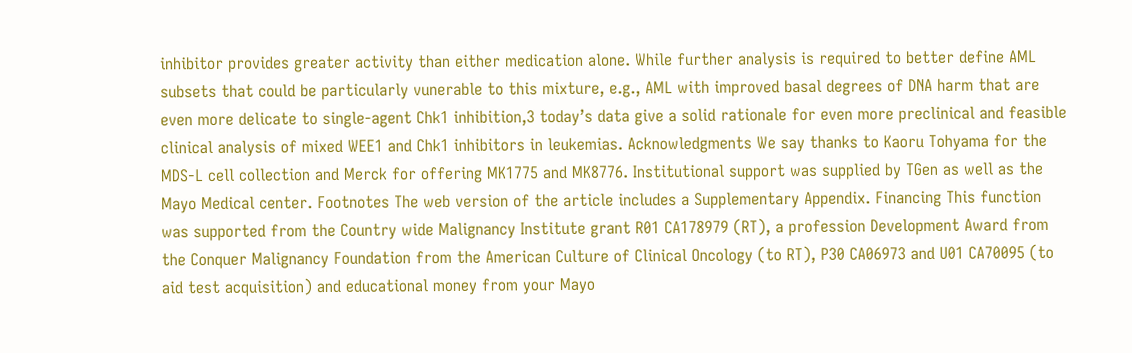inhibitor provides greater activity than either medication alone. While further analysis is required to better define AML subsets that could be particularly vunerable to this mixture, e.g., AML with improved basal degrees of DNA harm that are even more delicate to single-agent Chk1 inhibition,3 today’s data give a solid rationale for even more preclinical and feasible clinical analysis of mixed WEE1 and Chk1 inhibitors in leukemias. Acknowledgments We say thanks to Kaoru Tohyama for the MDS-L cell collection and Merck for offering MK1775 and MK8776. Institutional support was supplied by TGen as well as the Mayo Medical center. Footnotes The web version of the article includes a Supplementary Appendix. Financing This function was supported from the Country wide Malignancy Institute grant R01 CA178979 (RT), a profession Development Award from the Conquer Malignancy Foundation from the American Culture of Clinical Oncology (to RT), P30 CA06973 and U01 CA70095 (to aid test acquisition) and educational money from your Mayo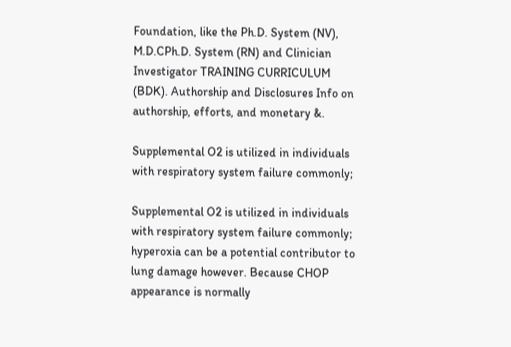Foundation, like the Ph.D. System (NV), M.D.CPh.D. System (RN) and Clinician Investigator TRAINING CURRICULUM (BDK). Authorship and Disclosures Info on authorship, efforts, and monetary &.

Supplemental O2 is utilized in individuals with respiratory system failure commonly;

Supplemental O2 is utilized in individuals with respiratory system failure commonly; hyperoxia can be a potential contributor to lung damage however. Because CHOP appearance is normally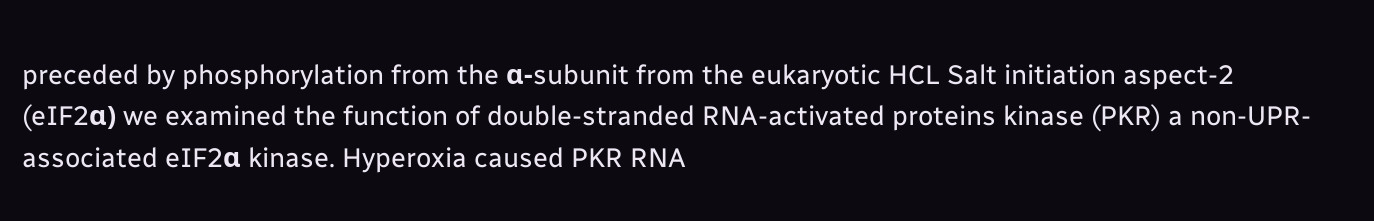preceded by phosphorylation from the α-subunit from the eukaryotic HCL Salt initiation aspect-2 (eIF2α) we examined the function of double-stranded RNA-activated proteins kinase (PKR) a non-UPR-associated eIF2α kinase. Hyperoxia caused PKR RNA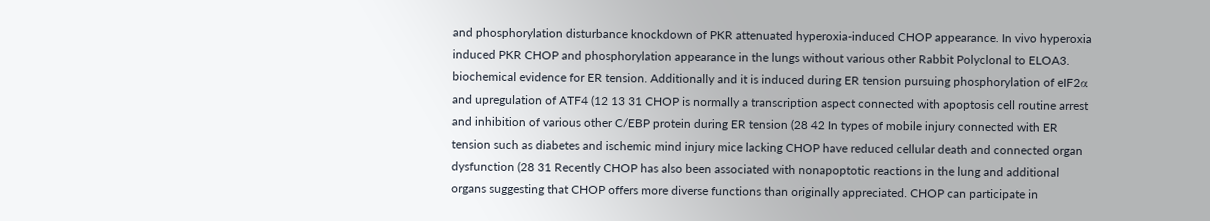and phosphorylation disturbance knockdown of PKR attenuated hyperoxia-induced CHOP appearance. In vivo hyperoxia induced PKR CHOP and phosphorylation appearance in the lungs without various other Rabbit Polyclonal to ELOA3. biochemical evidence for ER tension. Additionally and it is induced during ER tension pursuing phosphorylation of eIF2α and upregulation of ATF4 (12 13 31 CHOP is normally a transcription aspect connected with apoptosis cell routine arrest and inhibition of various other C/EBP protein during ER tension (28 42 In types of mobile injury connected with ER tension such as diabetes and ischemic mind injury mice lacking CHOP have reduced cellular death and connected organ dysfunction (28 31 Recently CHOP has also been associated with nonapoptotic reactions in the lung and additional organs suggesting that CHOP offers more diverse functions than originally appreciated. CHOP can participate in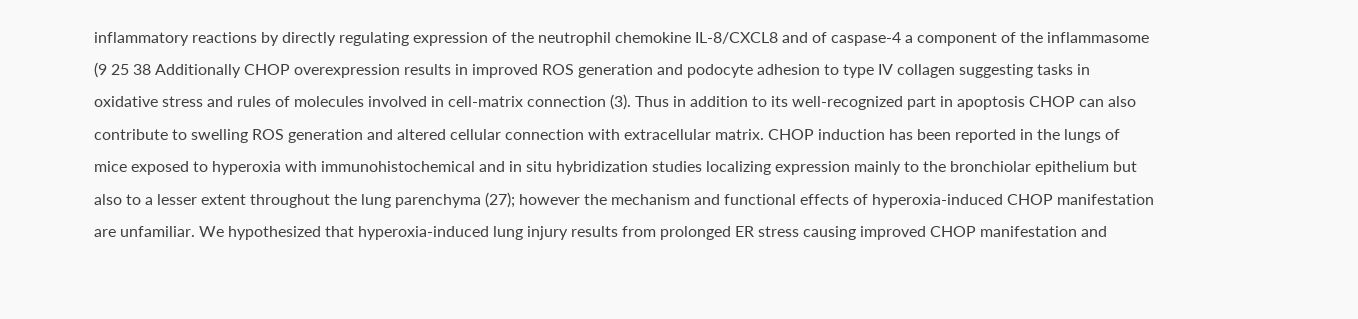inflammatory reactions by directly regulating expression of the neutrophil chemokine IL-8/CXCL8 and of caspase-4 a component of the inflammasome (9 25 38 Additionally CHOP overexpression results in improved ROS generation and podocyte adhesion to type IV collagen suggesting tasks in oxidative stress and rules of molecules involved in cell-matrix connection (3). Thus in addition to its well-recognized part in apoptosis CHOP can also contribute to swelling ROS generation and altered cellular connection with extracellular matrix. CHOP induction has been reported in the lungs of mice exposed to hyperoxia with immunohistochemical and in situ hybridization studies localizing expression mainly to the bronchiolar epithelium but also to a lesser extent throughout the lung parenchyma (27); however the mechanism and functional effects of hyperoxia-induced CHOP manifestation are unfamiliar. We hypothesized that hyperoxia-induced lung injury results from prolonged ER stress causing improved CHOP manifestation and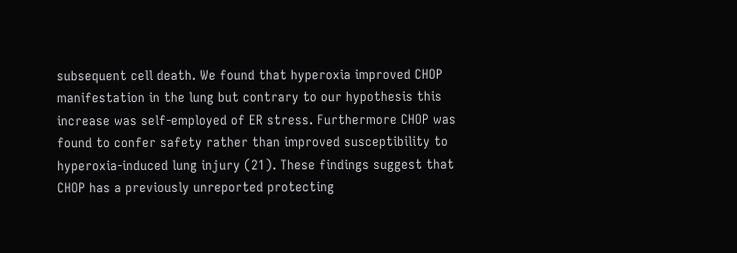subsequent cell death. We found that hyperoxia improved CHOP manifestation in the lung but contrary to our hypothesis this increase was self-employed of ER stress. Furthermore CHOP was found to confer safety rather than improved susceptibility to hyperoxia-induced lung injury (21). These findings suggest that CHOP has a previously unreported protecting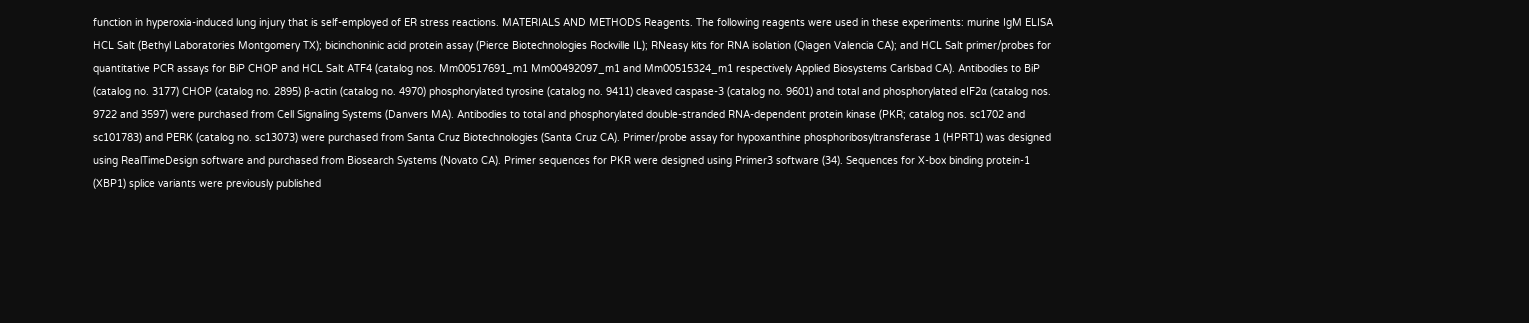function in hyperoxia-induced lung injury that is self-employed of ER stress reactions. MATERIALS AND METHODS Reagents. The following reagents were used in these experiments: murine IgM ELISA HCL Salt (Bethyl Laboratories Montgomery TX); bicinchoninic acid protein assay (Pierce Biotechnologies Rockville IL); RNeasy kits for RNA isolation (Qiagen Valencia CA); and HCL Salt primer/probes for quantitative PCR assays for BiP CHOP and HCL Salt ATF4 (catalog nos. Mm00517691_m1 Mm00492097_m1 and Mm00515324_m1 respectively Applied Biosystems Carlsbad CA). Antibodies to BiP (catalog no. 3177) CHOP (catalog no. 2895) β-actin (catalog no. 4970) phosphorylated tyrosine (catalog no. 9411) cleaved caspase-3 (catalog no. 9601) and total and phosphorylated eIF2α (catalog nos. 9722 and 3597) were purchased from Cell Signaling Systems (Danvers MA). Antibodies to total and phosphorylated double-stranded RNA-dependent protein kinase (PKR; catalog nos. sc1702 and sc101783) and PERK (catalog no. sc13073) were purchased from Santa Cruz Biotechnologies (Santa Cruz CA). Primer/probe assay for hypoxanthine phosphoribosyltransferase 1 (HPRT1) was designed using RealTimeDesign software and purchased from Biosearch Systems (Novato CA). Primer sequences for PKR were designed using Primer3 software (34). Sequences for X-box binding protein-1 (XBP1) splice variants were previously published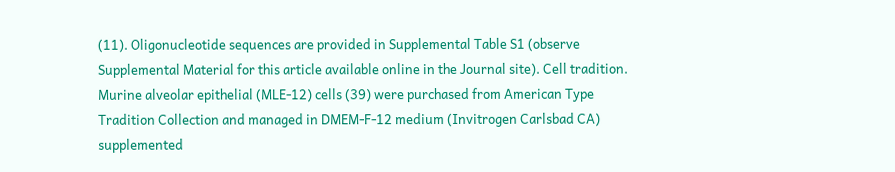(11). Oligonucleotide sequences are provided in Supplemental Table S1 (observe Supplemental Material for this article available online in the Journal site). Cell tradition. Murine alveolar epithelial (MLE-12) cells (39) were purchased from American Type Tradition Collection and managed in DMEM-F-12 medium (Invitrogen Carlsbad CA) supplemented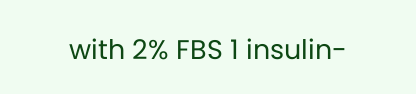with 2% FBS 1 insulin-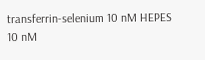transferrin-selenium 10 nM HEPES 10 nM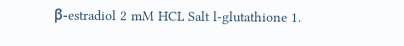β-estradiol 2 mM HCL Salt l-glutathione 1.